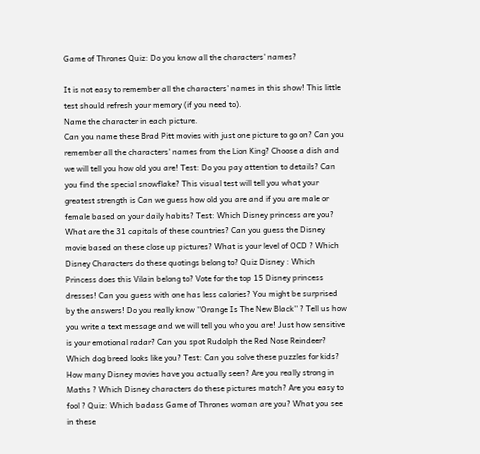Game of Thrones Quiz: Do you know all the characters' names?

It is not easy to remember all the characters' names in this show! This little test should refresh your memory (if you need to).
Name the character in each picture.
Can you name these Brad Pitt movies with just one picture to go on? Can you remember all the characters' names from the Lion King? Choose a dish and we will tell you how old you are! Test: Do you pay attention to details? Can you find the special snowflake? This visual test will tell you what your greatest strength is Can we guess how old you are and if you are male or female based on your daily habits? Test: Which Disney princess are you? What are the 31 capitals of these countries? Can you guess the Disney movie based on these close up pictures? What is your level of OCD ? Which Disney Characters do these quotings belong to? Quiz Disney : Which Princess does this Vilain belong to? Vote for the top 15 Disney princess dresses! Can you guess with one has less calories? You might be surprised by the answers! Do you really know ''Orange Is The New Black'' ? Tell us how you write a text message and we will tell you who you are! Just how sensitive is your emotional radar? Can you spot Rudolph the Red Nose Reindeer? Which dog breed looks like you? Test: Can you solve these puzzles for kids? How many Disney movies have you actually seen? Are you really strong in Maths ? Which Disney characters do these pictures match? Are you easy to fool ? Quiz: Which badass Game of Thrones woman are you? What you see in these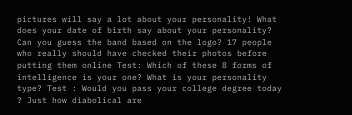pictures will say a lot about your personality! What does your date of birth say about your personality? Can you guess the band based on the logo? 17 people who really should have checked their photos before putting them online Test: Which of these 8 forms of intelligence is your one? What is your personality type? Test : Would you pass your college degree today ? Just how diabolical are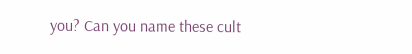you? Can you name these cult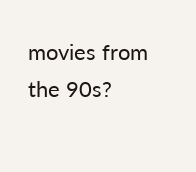movies from the 90s?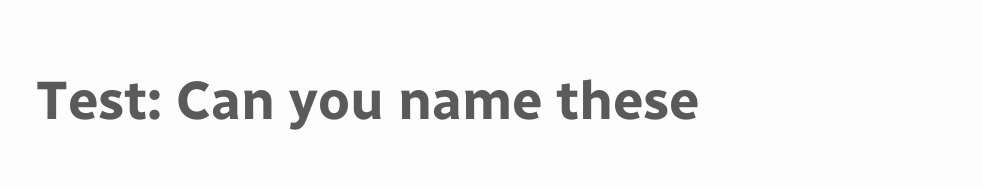Test: Can you name these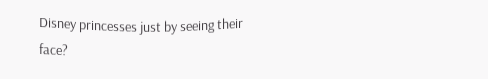Disney princesses just by seeing their face?